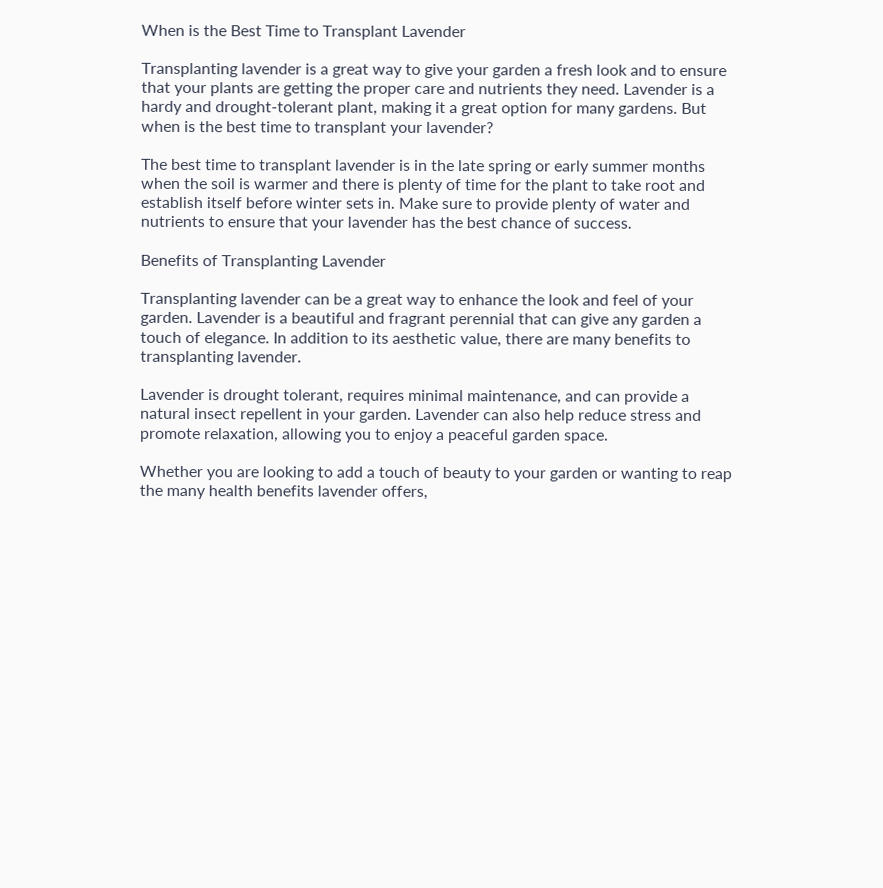When is the Best Time to Transplant Lavender

Transplanting lavender is a great way to give your garden a fresh look and to ensure that your plants are getting the proper care and nutrients they need. Lavender is a hardy and drought-tolerant plant, making it a great option for many gardens. But when is the best time to transplant your lavender?

The best time to transplant lavender is in the late spring or early summer months when the soil is warmer and there is plenty of time for the plant to take root and establish itself before winter sets in. Make sure to provide plenty of water and nutrients to ensure that your lavender has the best chance of success.

Benefits of Transplanting Lavender

Transplanting lavender can be a great way to enhance the look and feel of your garden. Lavender is a beautiful and fragrant perennial that can give any garden a touch of elegance. In addition to its aesthetic value, there are many benefits to transplanting lavender.

Lavender is drought tolerant, requires minimal maintenance, and can provide a natural insect repellent in your garden. Lavender can also help reduce stress and promote relaxation, allowing you to enjoy a peaceful garden space.

Whether you are looking to add a touch of beauty to your garden or wanting to reap the many health benefits lavender offers,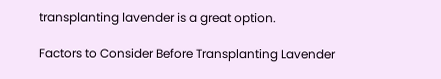transplanting lavender is a great option.

Factors to Consider Before Transplanting Lavender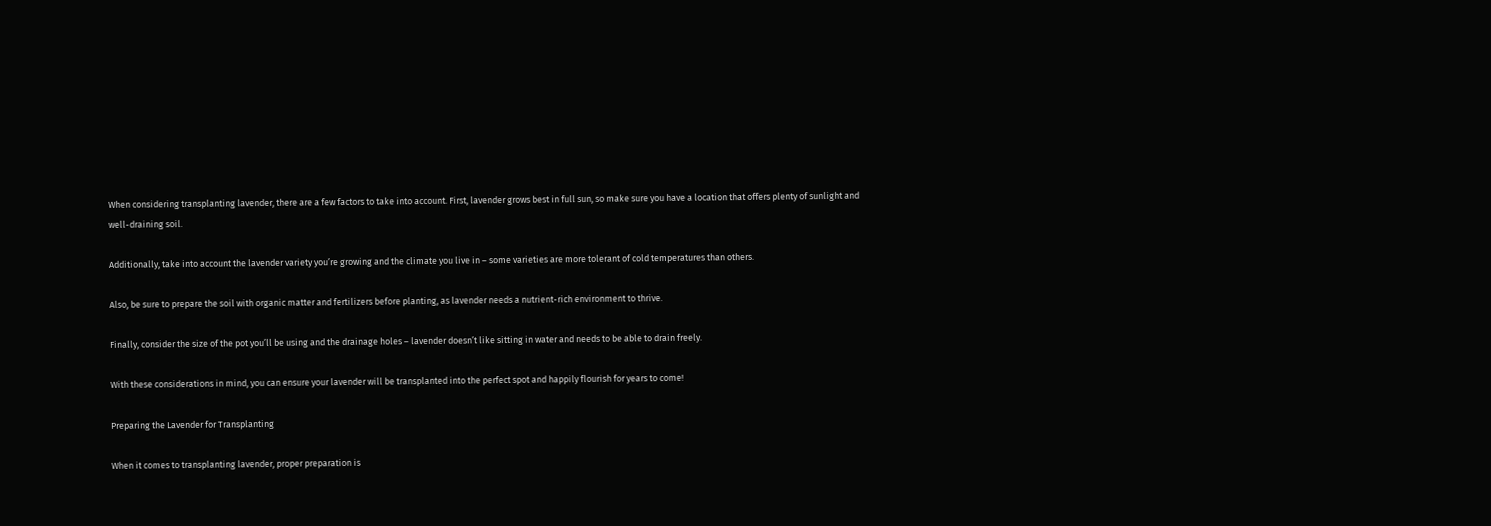When considering transplanting lavender, there are a few factors to take into account. First, lavender grows best in full sun, so make sure you have a location that offers plenty of sunlight and well-draining soil.

Additionally, take into account the lavender variety you’re growing and the climate you live in – some varieties are more tolerant of cold temperatures than others.

Also, be sure to prepare the soil with organic matter and fertilizers before planting, as lavender needs a nutrient-rich environment to thrive.

Finally, consider the size of the pot you’ll be using and the drainage holes – lavender doesn’t like sitting in water and needs to be able to drain freely.

With these considerations in mind, you can ensure your lavender will be transplanted into the perfect spot and happily flourish for years to come!

Preparing the Lavender for Transplanting

When it comes to transplanting lavender, proper preparation is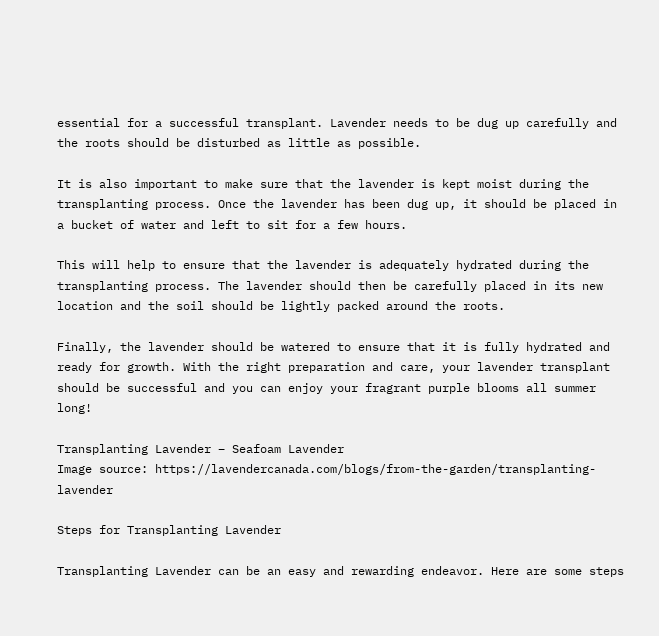essential for a successful transplant. Lavender needs to be dug up carefully and the roots should be disturbed as little as possible.

It is also important to make sure that the lavender is kept moist during the transplanting process. Once the lavender has been dug up, it should be placed in a bucket of water and left to sit for a few hours.

This will help to ensure that the lavender is adequately hydrated during the transplanting process. The lavender should then be carefully placed in its new location and the soil should be lightly packed around the roots.

Finally, the lavender should be watered to ensure that it is fully hydrated and ready for growth. With the right preparation and care, your lavender transplant should be successful and you can enjoy your fragrant purple blooms all summer long!

Transplanting Lavender – Seafoam Lavender
Image source: https://lavendercanada.com/blogs/from-the-garden/transplanting-lavender

Steps for Transplanting Lavender

Transplanting Lavender can be an easy and rewarding endeavor. Here are some steps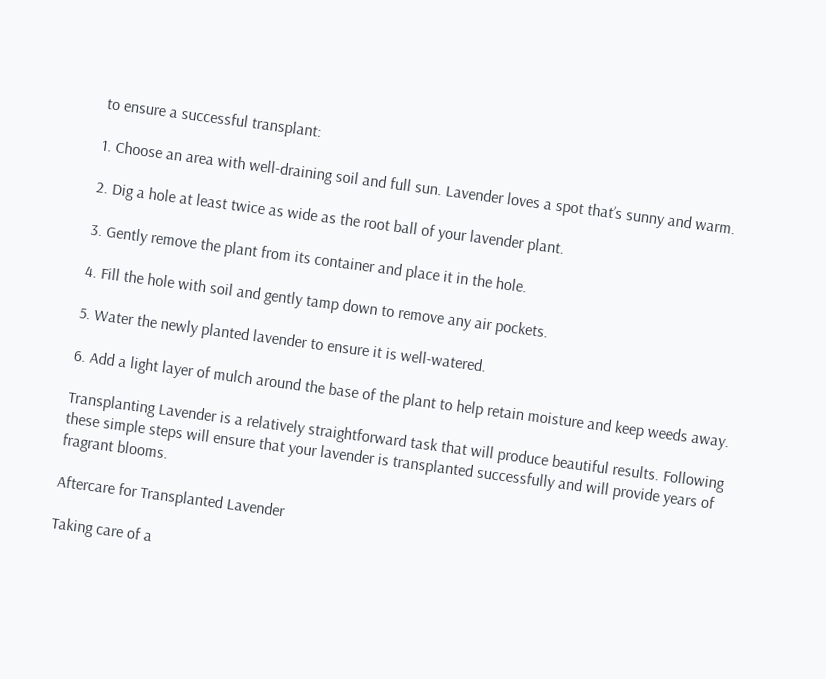to ensure a successful transplant:

1. Choose an area with well-draining soil and full sun. Lavender loves a spot that’s sunny and warm.

2. Dig a hole at least twice as wide as the root ball of your lavender plant.

3. Gently remove the plant from its container and place it in the hole.

4. Fill the hole with soil and gently tamp down to remove any air pockets.

5. Water the newly planted lavender to ensure it is well-watered.

6. Add a light layer of mulch around the base of the plant to help retain moisture and keep weeds away.

Transplanting Lavender is a relatively straightforward task that will produce beautiful results. Following these simple steps will ensure that your lavender is transplanted successfully and will provide years of fragrant blooms.

Aftercare for Transplanted Lavender

Taking care of a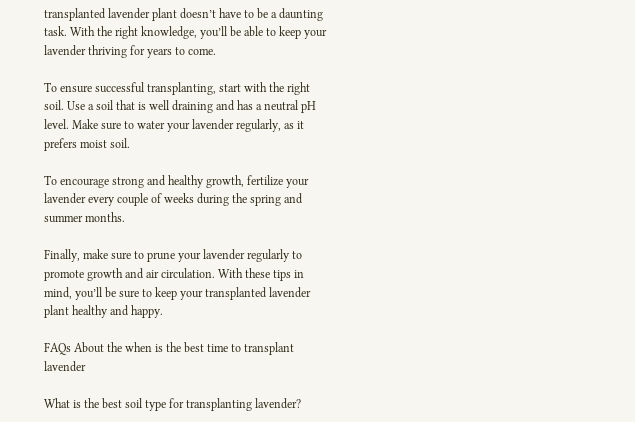transplanted lavender plant doesn’t have to be a daunting task. With the right knowledge, you’ll be able to keep your lavender thriving for years to come.

To ensure successful transplanting, start with the right soil. Use a soil that is well draining and has a neutral pH level. Make sure to water your lavender regularly, as it prefers moist soil.

To encourage strong and healthy growth, fertilize your lavender every couple of weeks during the spring and summer months.

Finally, make sure to prune your lavender regularly to promote growth and air circulation. With these tips in mind, you’ll be sure to keep your transplanted lavender plant healthy and happy.

FAQs About the when is the best time to transplant lavender

What is the best soil type for transplanting lavender?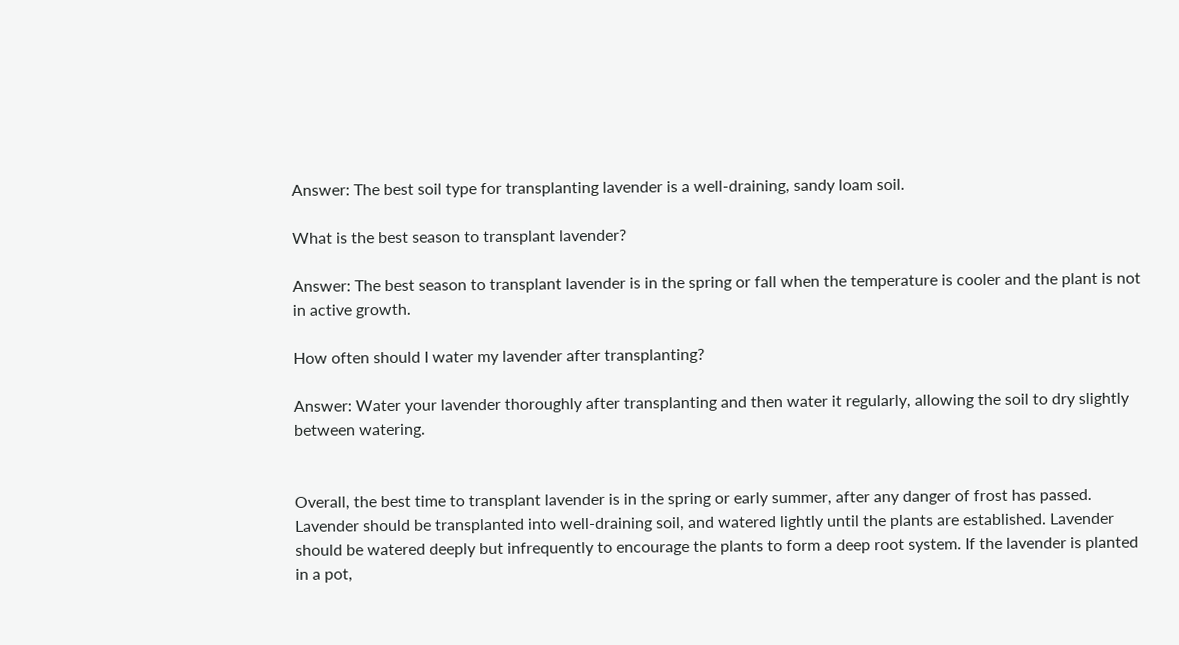Answer: The best soil type for transplanting lavender is a well-draining, sandy loam soil.

What is the best season to transplant lavender?

Answer: The best season to transplant lavender is in the spring or fall when the temperature is cooler and the plant is not in active growth.

How often should I water my lavender after transplanting?

Answer: Water your lavender thoroughly after transplanting and then water it regularly, allowing the soil to dry slightly between watering.


Overall, the best time to transplant lavender is in the spring or early summer, after any danger of frost has passed. Lavender should be transplanted into well-draining soil, and watered lightly until the plants are established. Lavender should be watered deeply but infrequently to encourage the plants to form a deep root system. If the lavender is planted in a pot,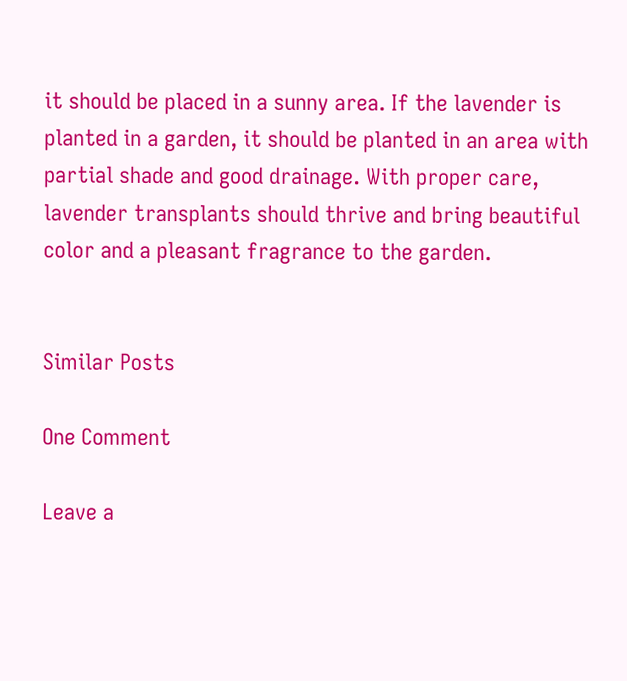it should be placed in a sunny area. If the lavender is planted in a garden, it should be planted in an area with partial shade and good drainage. With proper care, lavender transplants should thrive and bring beautiful color and a pleasant fragrance to the garden.


Similar Posts

One Comment

Leave a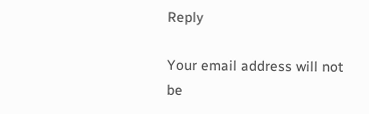Reply

Your email address will not be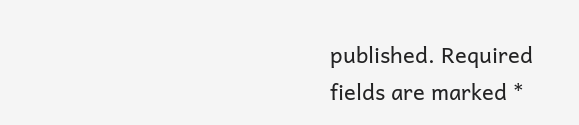published. Required fields are marked *